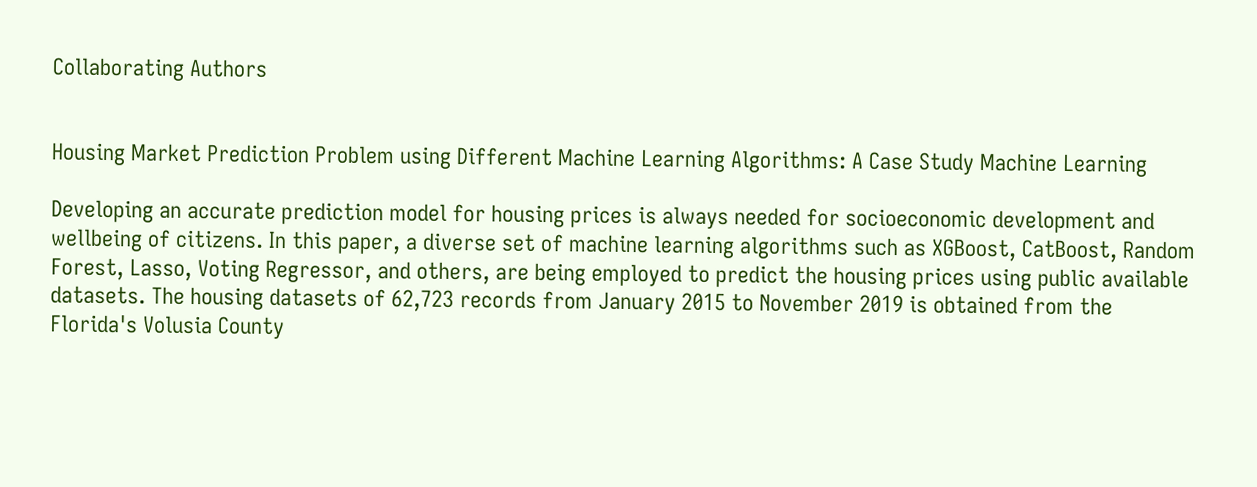Collaborating Authors


Housing Market Prediction Problem using Different Machine Learning Algorithms: A Case Study Machine Learning

Developing an accurate prediction model for housing prices is always needed for socioeconomic development and wellbeing of citizens. In this paper, a diverse set of machine learning algorithms such as XGBoost, CatBoost, Random Forest, Lasso, Voting Regressor, and others, are being employed to predict the housing prices using public available datasets. The housing datasets of 62,723 records from January 2015 to November 2019 is obtained from the Florida's Volusia County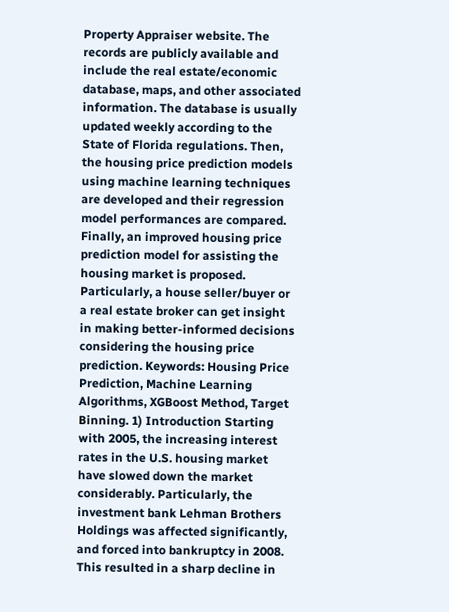Property Appraiser website. The records are publicly available and include the real estate/economic database, maps, and other associated information. The database is usually updated weekly according to the State of Florida regulations. Then, the housing price prediction models using machine learning techniques are developed and their regression model performances are compared. Finally, an improved housing price prediction model for assisting the housing market is proposed. Particularly, a house seller/buyer or a real estate broker can get insight in making better-informed decisions considering the housing price prediction. Keywords: Housing Price Prediction, Machine Learning Algorithms, XGBoost Method, Target Binning. 1) Introduction Starting with 2005, the increasing interest rates in the U.S. housing market have slowed down the market considerably. Particularly, the investment bank Lehman Brothers Holdings was affected significantly, and forced into bankruptcy in 2008. This resulted in a sharp decline in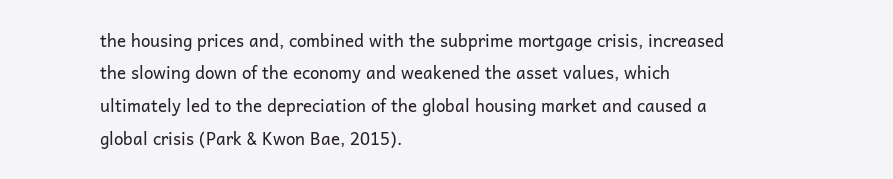the housing prices and, combined with the subprime mortgage crisis, increased the slowing down of the economy and weakened the asset values, which ultimately led to the depreciation of the global housing market and caused a global crisis (Park & Kwon Bae, 2015).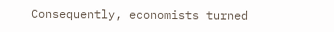Consequently, economists turned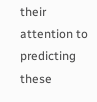their attention to predicting these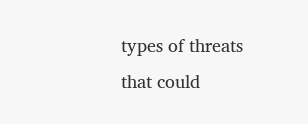types of threats that could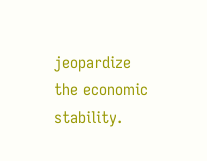jeopardize the economic stability.